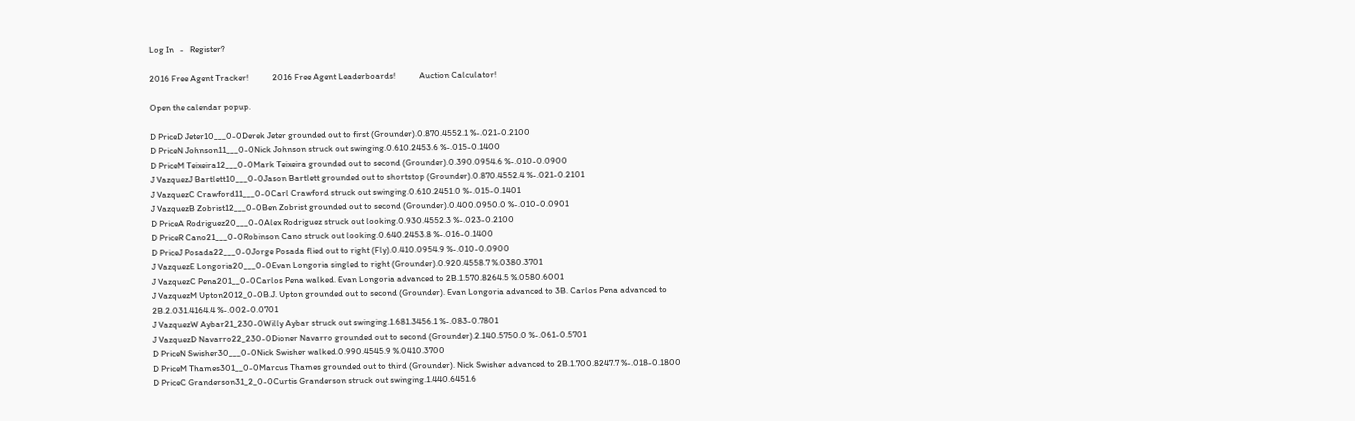Log In   -   Register?

2016 Free Agent Tracker!            2016 Free Agent Leaderboards!            Auction Calculator!

Open the calendar popup.

D PriceD Jeter10___0-0Derek Jeter grounded out to first (Grounder).0.870.4552.1 %-.021-0.2100
D PriceN Johnson11___0-0Nick Johnson struck out swinging.0.610.2453.6 %-.015-0.1400
D PriceM Teixeira12___0-0Mark Teixeira grounded out to second (Grounder).0.390.0954.6 %-.010-0.0900
J VazquezJ Bartlett10___0-0Jason Bartlett grounded out to shortstop (Grounder).0.870.4552.4 %-.021-0.2101
J VazquezC Crawford11___0-0Carl Crawford struck out swinging.0.610.2451.0 %-.015-0.1401
J VazquezB Zobrist12___0-0Ben Zobrist grounded out to second (Grounder).0.400.0950.0 %-.010-0.0901
D PriceA Rodriguez20___0-0Alex Rodriguez struck out looking.0.930.4552.3 %-.023-0.2100
D PriceR Cano21___0-0Robinson Cano struck out looking.0.640.2453.8 %-.016-0.1400
D PriceJ Posada22___0-0Jorge Posada flied out to right (Fly).0.410.0954.9 %-.010-0.0900
J VazquezE Longoria20___0-0Evan Longoria singled to right (Grounder).0.920.4558.7 %.0380.3701
J VazquezC Pena201__0-0Carlos Pena walked. Evan Longoria advanced to 2B.1.570.8264.5 %.0580.6001
J VazquezM Upton2012_0-0B.J. Upton grounded out to second (Grounder). Evan Longoria advanced to 3B. Carlos Pena advanced to 2B.2.031.4164.4 %-.002-0.0701
J VazquezW Aybar21_230-0Willy Aybar struck out swinging.1.681.3456.1 %-.083-0.7801
J VazquezD Navarro22_230-0Dioner Navarro grounded out to second (Grounder).2.140.5750.0 %-.061-0.5701
D PriceN Swisher30___0-0Nick Swisher walked.0.990.4545.9 %.0410.3700
D PriceM Thames301__0-0Marcus Thames grounded out to third (Grounder). Nick Swisher advanced to 2B.1.700.8247.7 %-.018-0.1800
D PriceC Granderson31_2_0-0Curtis Granderson struck out swinging.1.440.6451.6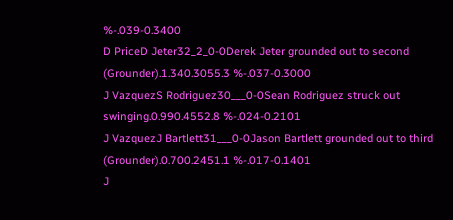%-.039-0.3400
D PriceD Jeter32_2_0-0Derek Jeter grounded out to second (Grounder).1.340.3055.3 %-.037-0.3000
J VazquezS Rodriguez30___0-0Sean Rodriguez struck out swinging.0.990.4552.8 %-.024-0.2101
J VazquezJ Bartlett31___0-0Jason Bartlett grounded out to third (Grounder).0.700.2451.1 %-.017-0.1401
J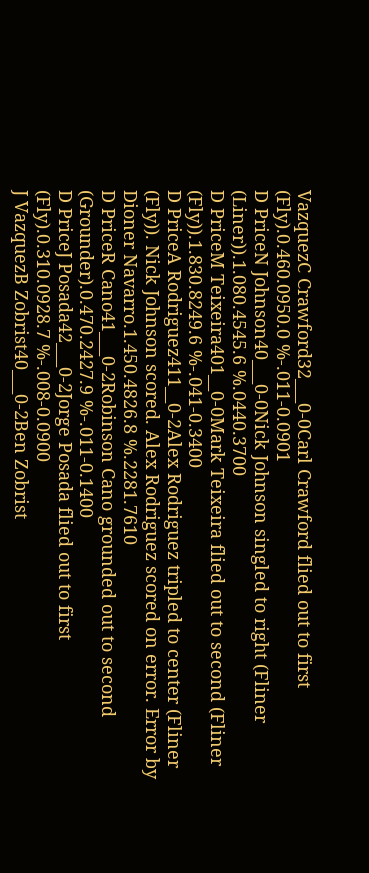VazquezC Crawford32___0-0Carl Crawford flied out to first (Fly).0.460.0950.0 %-.011-0.0901
D PriceN Johnson40___0-0Nick Johnson singled to right (Fliner (Liner)).1.080.4545.6 %.0440.3700
D PriceM Teixeira401__0-0Mark Teixeira flied out to second (Fliner (Fly)).1.830.8249.6 %-.041-0.3400
D PriceA Rodriguez411__0-2Alex Rodriguez tripled to center (Fliner (Fly)). Nick Johnson scored. Alex Rodriguez scored on error. Error by Dioner Navarro.1.450.4826.8 %.2281.7610
D PriceR Cano41___0-2Robinson Cano grounded out to second (Grounder).0.470.2427.9 %-.011-0.1400
D PriceJ Posada42___0-2Jorge Posada flied out to first (Fly).0.310.0928.7 %-.008-0.0900
J VazquezB Zobrist40___0-2Ben Zobrist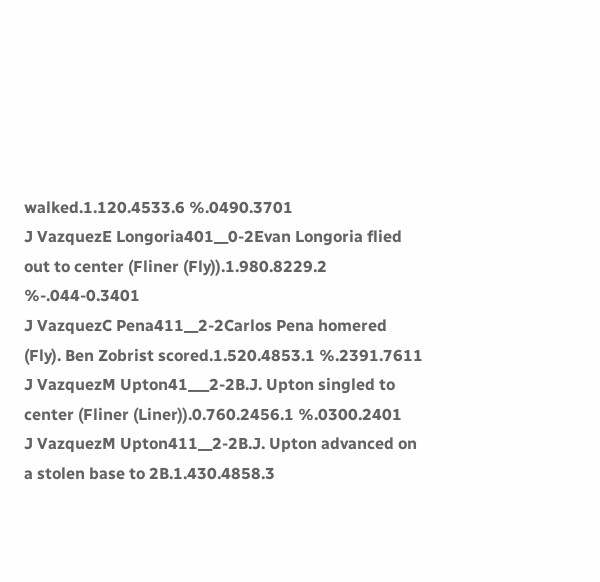walked.1.120.4533.6 %.0490.3701
J VazquezE Longoria401__0-2Evan Longoria flied out to center (Fliner (Fly)).1.980.8229.2 %-.044-0.3401
J VazquezC Pena411__2-2Carlos Pena homered (Fly). Ben Zobrist scored.1.520.4853.1 %.2391.7611
J VazquezM Upton41___2-2B.J. Upton singled to center (Fliner (Liner)).0.760.2456.1 %.0300.2401
J VazquezM Upton411__2-2B.J. Upton advanced on a stolen base to 2B.1.430.4858.3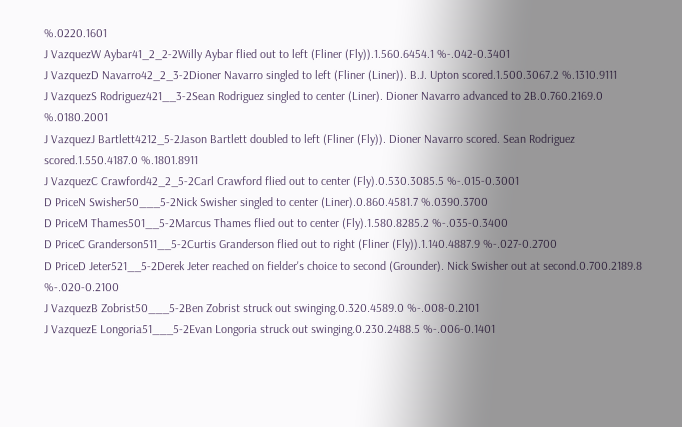%.0220.1601
J VazquezW Aybar41_2_2-2Willy Aybar flied out to left (Fliner (Fly)).1.560.6454.1 %-.042-0.3401
J VazquezD Navarro42_2_3-2Dioner Navarro singled to left (Fliner (Liner)). B.J. Upton scored.1.500.3067.2 %.1310.9111
J VazquezS Rodriguez421__3-2Sean Rodriguez singled to center (Liner). Dioner Navarro advanced to 2B.0.760.2169.0 %.0180.2001
J VazquezJ Bartlett4212_5-2Jason Bartlett doubled to left (Fliner (Fly)). Dioner Navarro scored. Sean Rodriguez scored.1.550.4187.0 %.1801.8911
J VazquezC Crawford42_2_5-2Carl Crawford flied out to center (Fly).0.530.3085.5 %-.015-0.3001
D PriceN Swisher50___5-2Nick Swisher singled to center (Liner).0.860.4581.7 %.0390.3700
D PriceM Thames501__5-2Marcus Thames flied out to center (Fly).1.580.8285.2 %-.035-0.3400
D PriceC Granderson511__5-2Curtis Granderson flied out to right (Fliner (Fly)).1.140.4887.9 %-.027-0.2700
D PriceD Jeter521__5-2Derek Jeter reached on fielder's choice to second (Grounder). Nick Swisher out at second.0.700.2189.8 %-.020-0.2100
J VazquezB Zobrist50___5-2Ben Zobrist struck out swinging.0.320.4589.0 %-.008-0.2101
J VazquezE Longoria51___5-2Evan Longoria struck out swinging.0.230.2488.5 %-.006-0.1401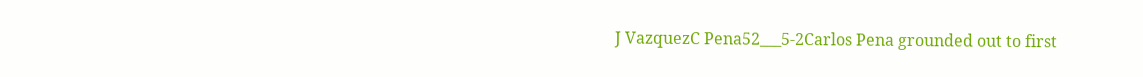J VazquezC Pena52___5-2Carlos Pena grounded out to first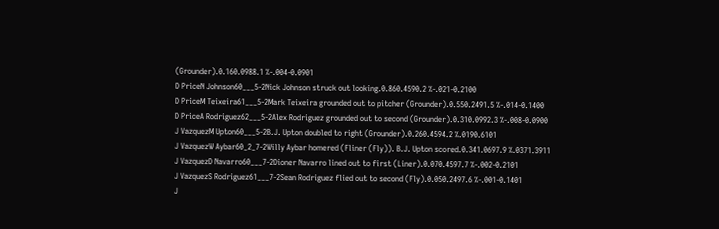(Grounder).0.160.0988.1 %-.004-0.0901
D PriceN Johnson60___5-2Nick Johnson struck out looking.0.860.4590.2 %-.021-0.2100
D PriceM Teixeira61___5-2Mark Teixeira grounded out to pitcher (Grounder).0.550.2491.5 %-.014-0.1400
D PriceA Rodriguez62___5-2Alex Rodriguez grounded out to second (Grounder).0.310.0992.3 %-.008-0.0900
J VazquezM Upton60___5-2B.J. Upton doubled to right (Grounder).0.260.4594.2 %.0190.6101
J VazquezW Aybar60_2_7-2Willy Aybar homered (Fliner (Fly)). B.J. Upton scored.0.341.0697.9 %.0371.3911
J VazquezD Navarro60___7-2Dioner Navarro lined out to first (Liner).0.070.4597.7 %-.002-0.2101
J VazquezS Rodriguez61___7-2Sean Rodriguez flied out to second (Fly).0.050.2497.6 %-.001-0.1401
J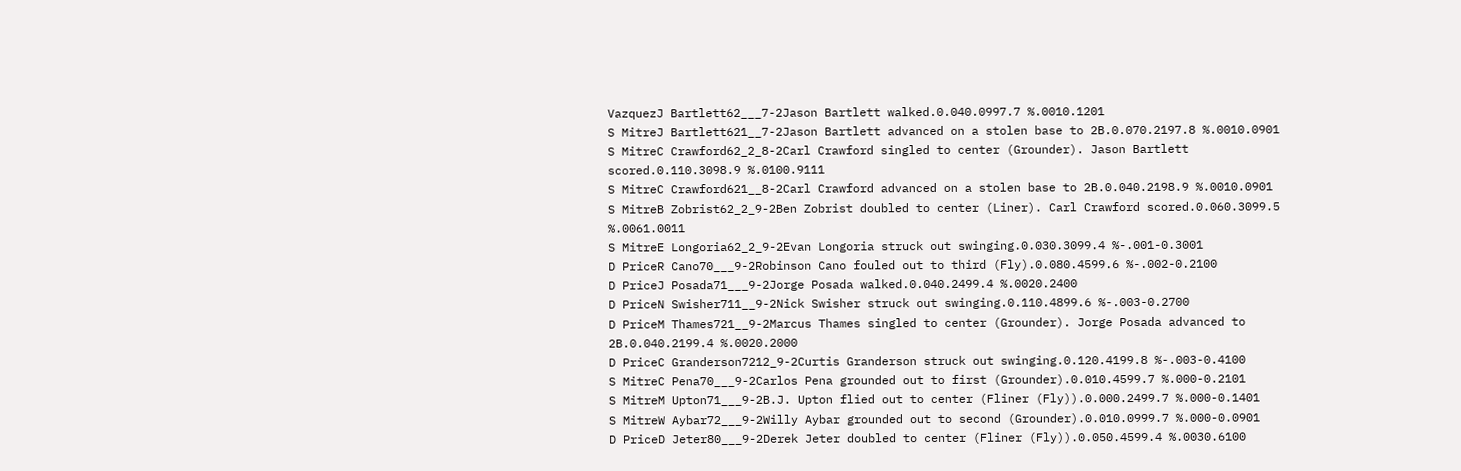VazquezJ Bartlett62___7-2Jason Bartlett walked.0.040.0997.7 %.0010.1201
S MitreJ Bartlett621__7-2Jason Bartlett advanced on a stolen base to 2B.0.070.2197.8 %.0010.0901
S MitreC Crawford62_2_8-2Carl Crawford singled to center (Grounder). Jason Bartlett scored.0.110.3098.9 %.0100.9111
S MitreC Crawford621__8-2Carl Crawford advanced on a stolen base to 2B.0.040.2198.9 %.0010.0901
S MitreB Zobrist62_2_9-2Ben Zobrist doubled to center (Liner). Carl Crawford scored.0.060.3099.5 %.0061.0011
S MitreE Longoria62_2_9-2Evan Longoria struck out swinging.0.030.3099.4 %-.001-0.3001
D PriceR Cano70___9-2Robinson Cano fouled out to third (Fly).0.080.4599.6 %-.002-0.2100
D PriceJ Posada71___9-2Jorge Posada walked.0.040.2499.4 %.0020.2400
D PriceN Swisher711__9-2Nick Swisher struck out swinging.0.110.4899.6 %-.003-0.2700
D PriceM Thames721__9-2Marcus Thames singled to center (Grounder). Jorge Posada advanced to 2B.0.040.2199.4 %.0020.2000
D PriceC Granderson7212_9-2Curtis Granderson struck out swinging.0.120.4199.8 %-.003-0.4100
S MitreC Pena70___9-2Carlos Pena grounded out to first (Grounder).0.010.4599.7 %.000-0.2101
S MitreM Upton71___9-2B.J. Upton flied out to center (Fliner (Fly)).0.000.2499.7 %.000-0.1401
S MitreW Aybar72___9-2Willy Aybar grounded out to second (Grounder).0.010.0999.7 %.000-0.0901
D PriceD Jeter80___9-2Derek Jeter doubled to center (Fliner (Fly)).0.050.4599.4 %.0030.6100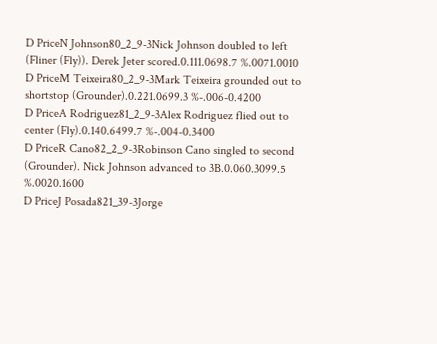D PriceN Johnson80_2_9-3Nick Johnson doubled to left (Fliner (Fly)). Derek Jeter scored.0.111.0698.7 %.0071.0010
D PriceM Teixeira80_2_9-3Mark Teixeira grounded out to shortstop (Grounder).0.221.0699.3 %-.006-0.4200
D PriceA Rodriguez81_2_9-3Alex Rodriguez flied out to center (Fly).0.140.6499.7 %-.004-0.3400
D PriceR Cano82_2_9-3Robinson Cano singled to second (Grounder). Nick Johnson advanced to 3B.0.060.3099.5 %.0020.1600
D PriceJ Posada821_39-3Jorge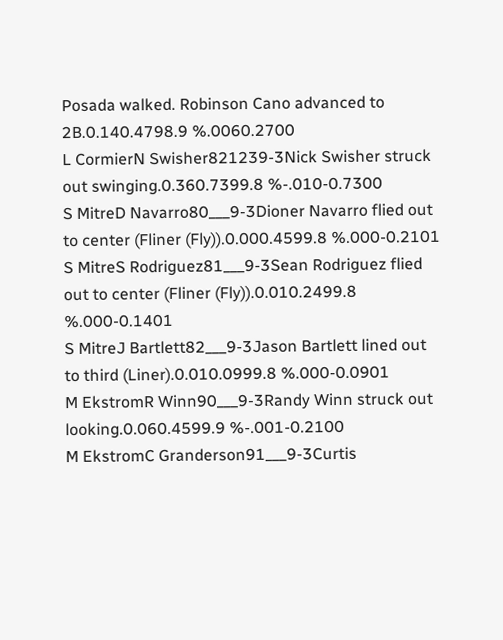Posada walked. Robinson Cano advanced to 2B.0.140.4798.9 %.0060.2700
L CormierN Swisher821239-3Nick Swisher struck out swinging.0.360.7399.8 %-.010-0.7300
S MitreD Navarro80___9-3Dioner Navarro flied out to center (Fliner (Fly)).0.000.4599.8 %.000-0.2101
S MitreS Rodriguez81___9-3Sean Rodriguez flied out to center (Fliner (Fly)).0.010.2499.8 %.000-0.1401
S MitreJ Bartlett82___9-3Jason Bartlett lined out to third (Liner).0.010.0999.8 %.000-0.0901
M EkstromR Winn90___9-3Randy Winn struck out looking.0.060.4599.9 %-.001-0.2100
M EkstromC Granderson91___9-3Curtis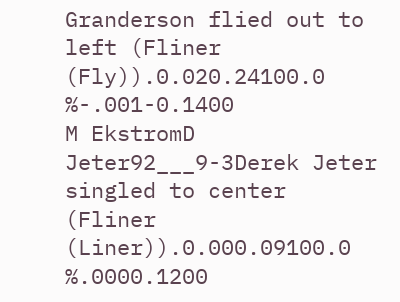Granderson flied out to left (Fliner (Fly)).0.020.24100.0 %-.001-0.1400
M EkstromD Jeter92___9-3Derek Jeter singled to center (Fliner (Liner)).0.000.09100.0 %.0000.1200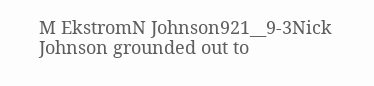M EkstromN Johnson921__9-3Nick Johnson grounded out to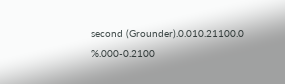second (Grounder).0.010.21100.0 %.000-0.2100